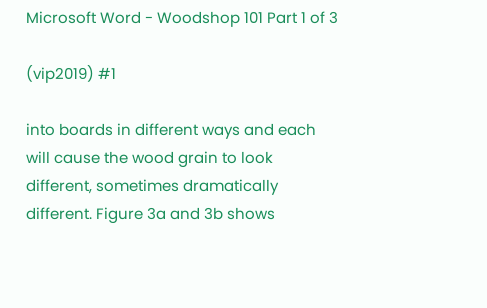Microsoft Word - Woodshop 101 Part 1 of 3

(vip2019) #1

into boards in different ways and each will cause the wood grain to look
different, sometimes dramatically different. Figure 3a and 3b shows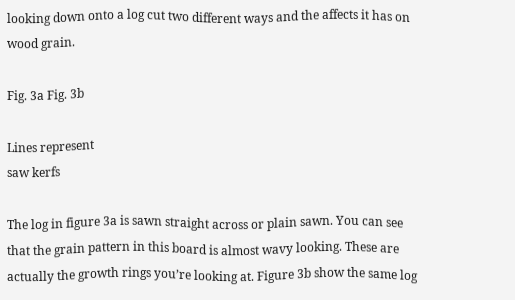looking down onto a log cut two different ways and the affects it has on
wood grain.

Fig. 3a Fig. 3b

Lines represent
saw kerfs

The log in figure 3a is sawn straight across or plain sawn. You can see
that the grain pattern in this board is almost wavy looking. These are
actually the growth rings you’re looking at. Figure 3b show the same log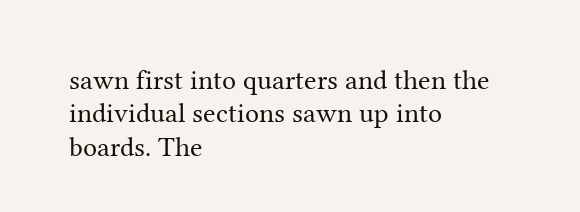sawn first into quarters and then the individual sections sawn up into
boards. The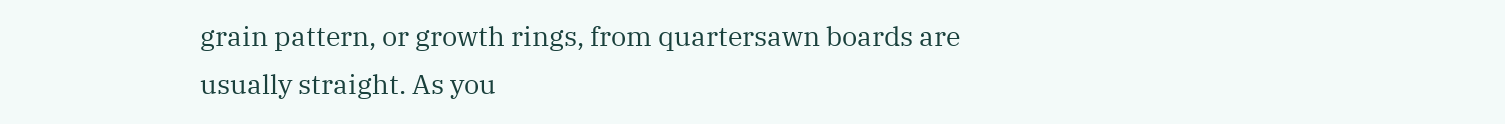grain pattern, or growth rings, from quartersawn boards are
usually straight. As you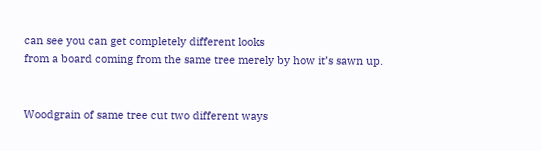can see you can get completely different looks
from a board coming from the same tree merely by how it’s sawn up.


Woodgrain of same tree cut two different ways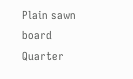Plain sawn board Quarter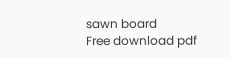sawn board
Free download pdf